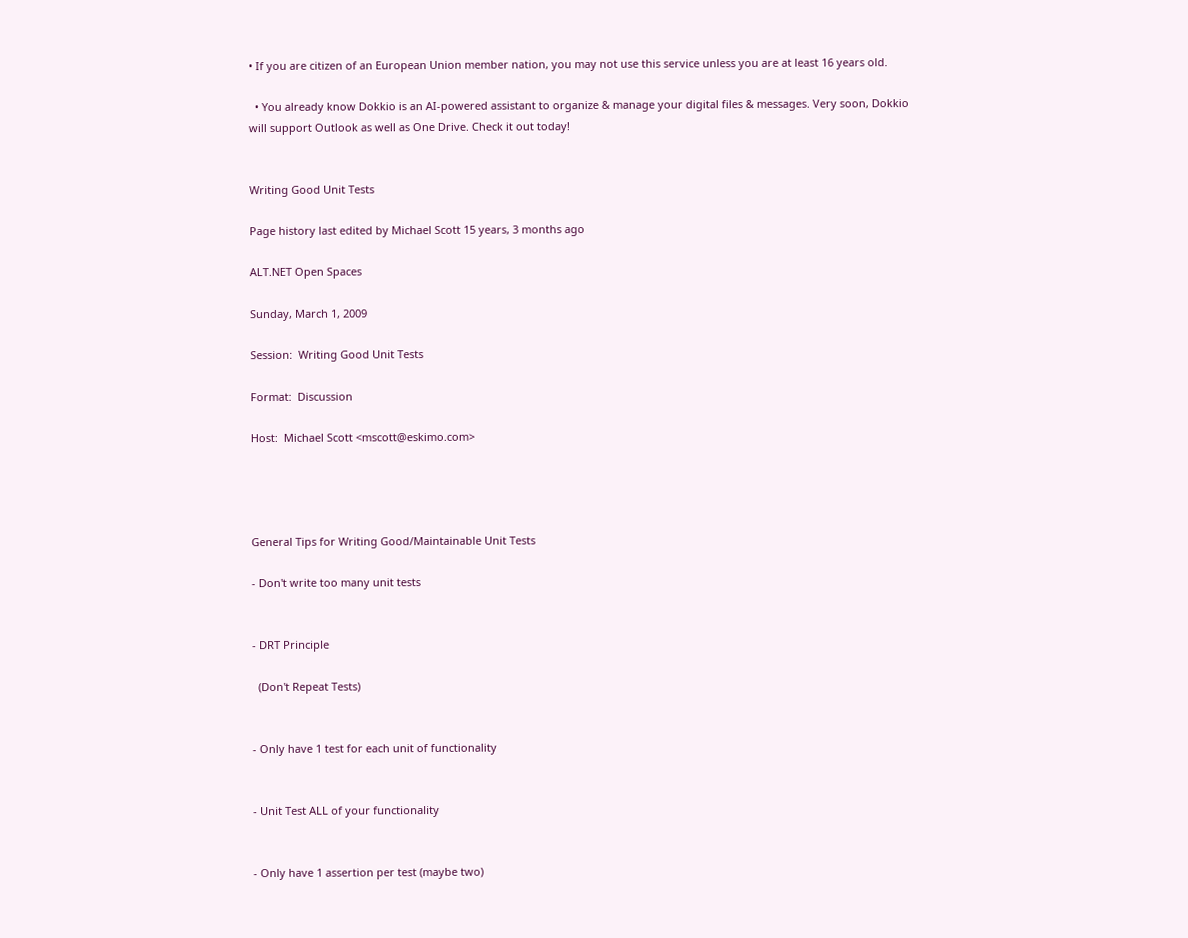• If you are citizen of an European Union member nation, you may not use this service unless you are at least 16 years old.

  • You already know Dokkio is an AI-powered assistant to organize & manage your digital files & messages. Very soon, Dokkio will support Outlook as well as One Drive. Check it out today!


Writing Good Unit Tests

Page history last edited by Michael Scott 15 years, 3 months ago

ALT.NET Open Spaces

Sunday, March 1, 2009

Session:  Writing Good Unit Tests

Format:  Discussion

Host:  Michael Scott <mscott@eskimo.com>




General Tips for Writing Good/Maintainable Unit Tests

- Don't write too many unit tests


- DRT Principle

  (Don't Repeat Tests)


- Only have 1 test for each unit of functionality


- Unit Test ALL of your functionality


- Only have 1 assertion per test (maybe two)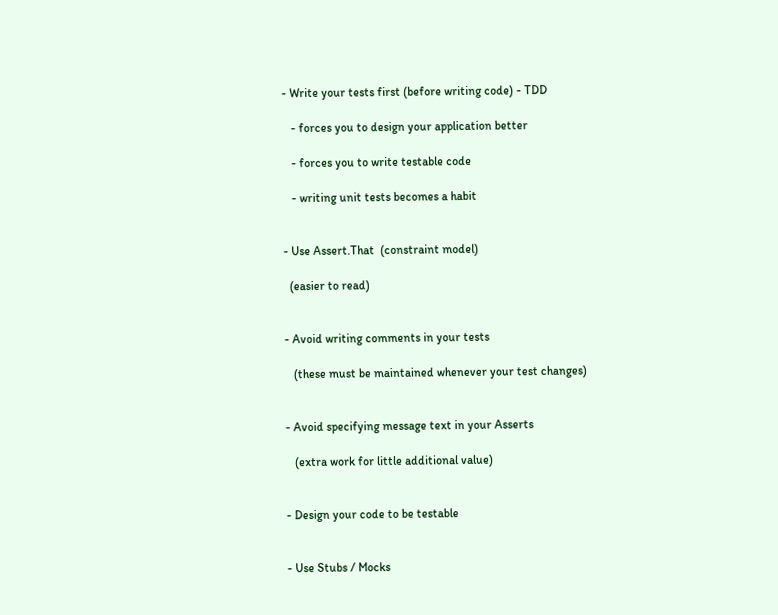- Write your tests first (before writing code) - TDD

   - forces you to design your application better

   - forces you to write testable code

   - writing unit tests becomes a habit


- Use Assert.That  (constraint model)

  (easier to read)


- Avoid writing comments in your tests

   (these must be maintained whenever your test changes)


- Avoid specifying message text in your Asserts

   (extra work for little additional value)


- Design your code to be testable


- Use Stubs / Mocks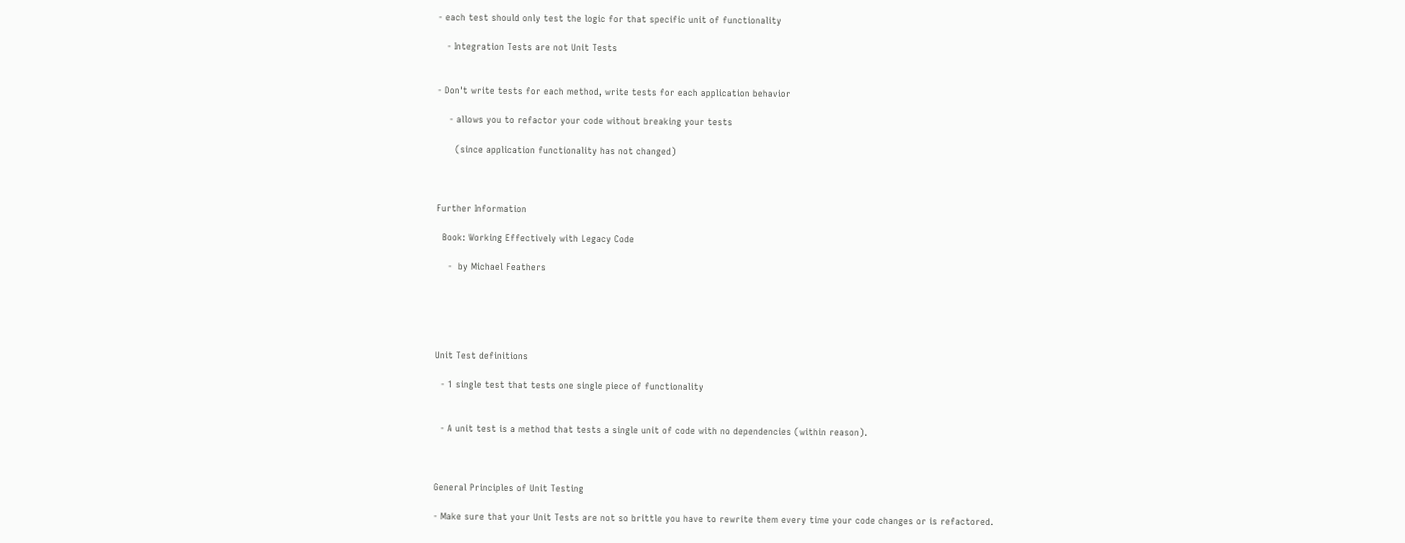- each test should only test the logic for that specific unit of functionality

   - Integration Tests are not Unit Tests


- Don't write tests for each method, write tests for each application behavior

    - allows you to refactor your code without breaking your tests

      (since application functionality has not changed)



Further Information

  Book: Working Effectively with Legacy Code

    -  by Michael Feathers





Unit Test definitions

  - 1 single test that tests one single piece of functionality


  - A unit test is a method that tests a single unit of code with no dependencies (within reason).



General Principles of Unit Testing

- Make sure that your Unit Tests are not so brittle you have to rewrite them every time your code changes or is refactored.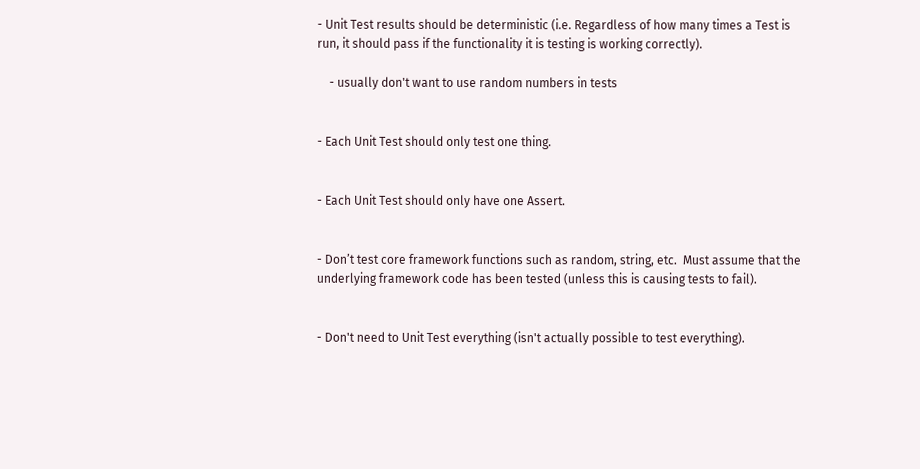- Unit Test results should be deterministic (i.e. Regardless of how many times a Test is run, it should pass if the functionality it is testing is working correctly).

    - usually don't want to use random numbers in tests


- Each Unit Test should only test one thing.


- Each Unit Test should only have one Assert.


- Don’t test core framework functions such as random, string, etc.  Must assume that the underlying framework code has been tested (unless this is causing tests to fail).


- Don't need to Unit Test everything (isn't actually possible to test everything).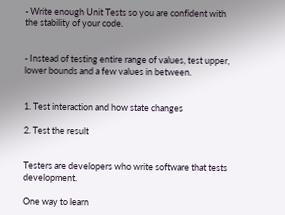- Write enough Unit Tests so you are confident with the stability of your code.


- Instead of testing entire range of values, test upper, lower bounds and a few values in between.


1. Test interaction and how state changes

2. Test the result


Testers are developers who write software that tests development.

One way to learn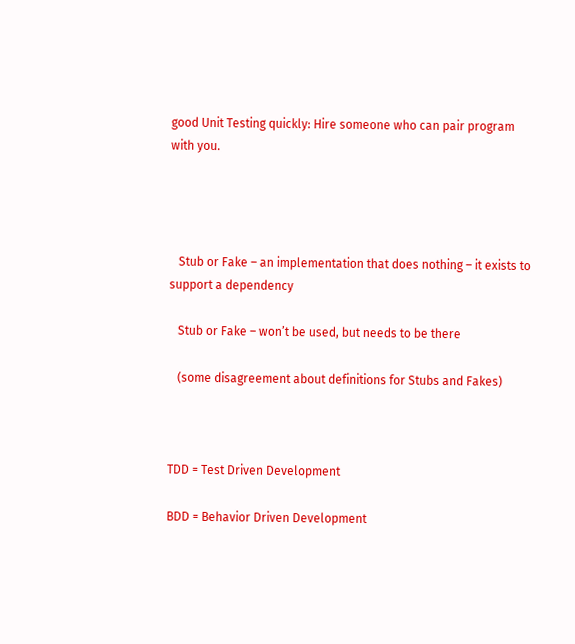good Unit Testing quickly: Hire someone who can pair program with you.




   Stub or Fake – an implementation that does nothing – it exists to support a dependency

   Stub or Fake – won’t be used, but needs to be there

   (some disagreement about definitions for Stubs and Fakes)



TDD = Test Driven Development

BDD = Behavior Driven Development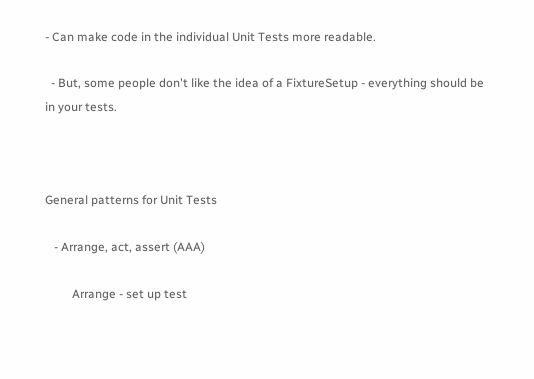- Can make code in the individual Unit Tests more readable.

  - But, some people don't like the idea of a FixtureSetup - everything should be in your tests.



General patterns for Unit Tests

   - Arrange, act, assert (AAA)

         Arrange - set up test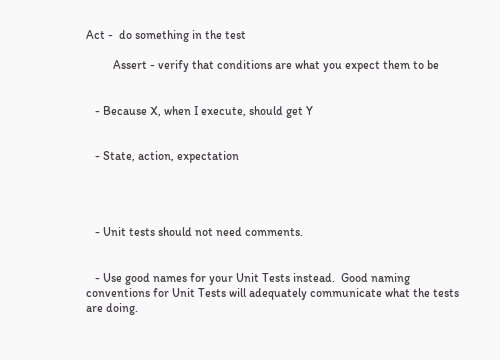Act -  do something in the test

         Assert - verify that conditions are what you expect them to be


   - Because X, when I execute, should get Y


   - State, action, expectation




   - Unit tests should not need comments.


   - Use good names for your Unit Tests instead.  Good naming conventions for Unit Tests will adequately communicate what the tests are doing.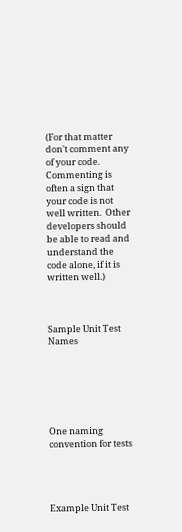(For that matter don't comment any of your code.  Commenting is often a sign that your code is not well written.  Other developers should be able to read and understand the code alone, if it is written well.)



Sample Unit Test Names






One naming convention for tests




Example Unit Test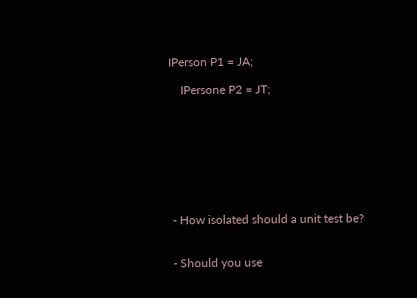IPerson P1 = JA;

    IPersone P2 = JT;








 - How isolated should a unit test be?


 - Should you use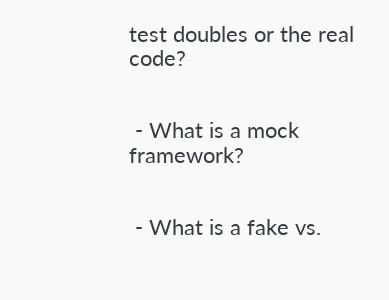test doubles or the real code?


 - What is a mock framework?


 - What is a fake vs.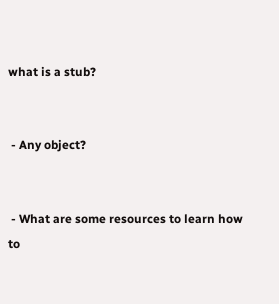what is a stub?


 - Any object?


 - What are some resources to learn how to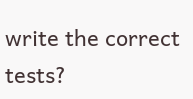write the correct tests?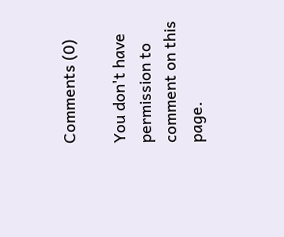Comments (0)

You don't have permission to comment on this page.